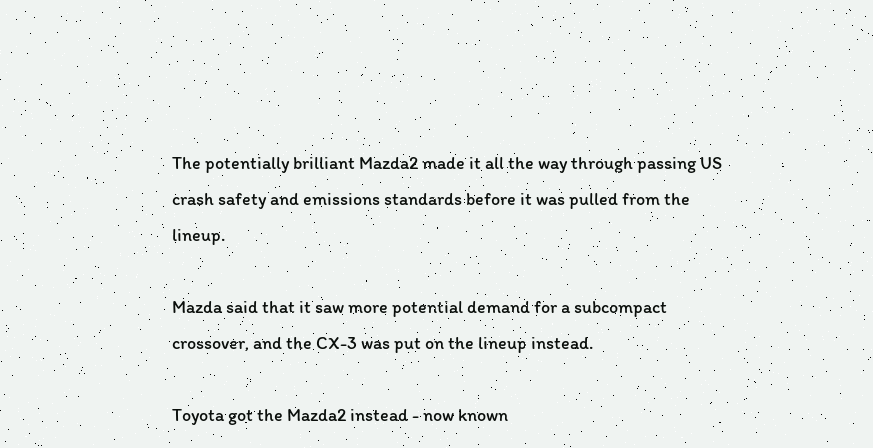The potentially brilliant Mazda2 made it all the way through passing US crash safety and emissions standards before it was pulled from the lineup.

Mazda said that it saw more potential demand for a subcompact crossover, and the CX-3 was put on the lineup instead.

Toyota got the Mazda2 instead - now known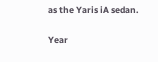as the Yaris iA sedan.

Year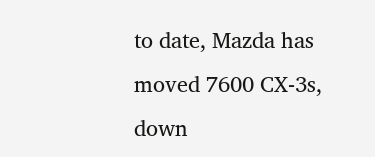to date, Mazda has moved 7600 CX-3s, down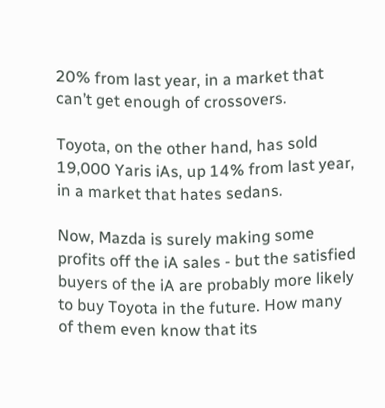20% from last year, in a market that can’t get enough of crossovers.

Toyota, on the other hand, has sold 19,000 Yaris iAs, up 14% from last year, in a market that hates sedans.

Now, Mazda is surely making some profits off the iA sales - but the satisfied buyers of the iA are probably more likely to buy Toyota in the future. How many of them even know that its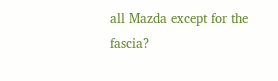all Mazda except for the fascia?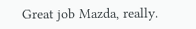Great job Mazda, really.